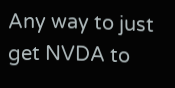Any way to just get NVDA to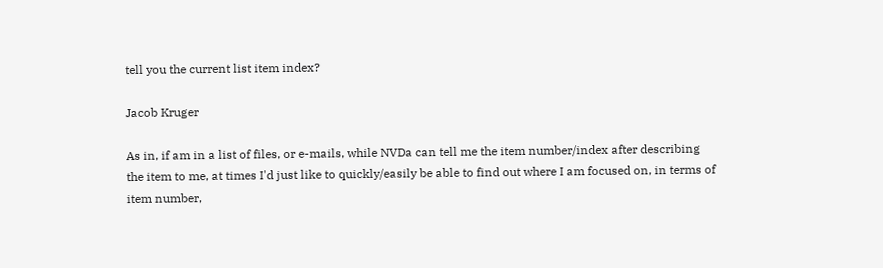tell you the current list item index?

Jacob Kruger

As in, if am in a list of files, or e-mails, while NVDa can tell me the item number/index after describing the item to me, at times I'd just like to quickly/easily be able to find out where I am focused on, in terms of item number,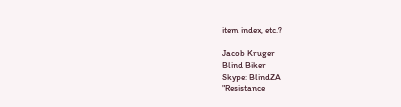item index, etc.?

Jacob Kruger
Blind Biker
Skype: BlindZA
"Resistance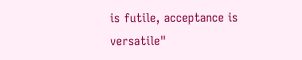is futile, acceptance is versatile"